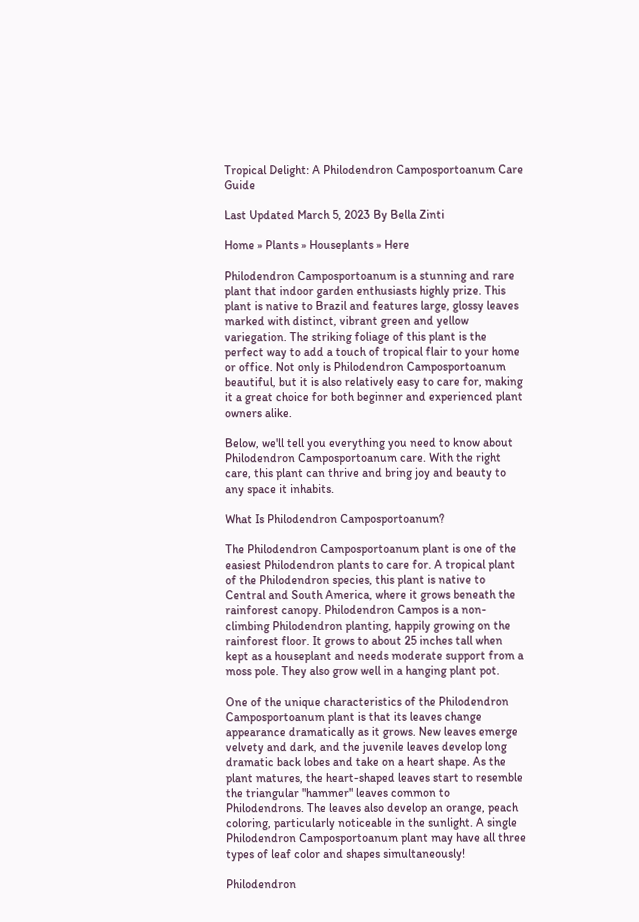Tropical Delight: A Philodendron Camposportoanum Care Guide

Last Updated March 5, 2023 By Bella Zinti

Home » Plants » Houseplants » Here

Philodendron Camposportoanum is a stunning and rare plant that indoor garden enthusiasts highly prize. This plant is native to Brazil and features large, glossy leaves marked with distinct, vibrant green and yellow variegation. The striking foliage of this plant is the perfect way to add a touch of tropical flair to your home or office. Not only is Philodendron Camposportoanum beautiful, but it is also relatively easy to care for, making it a great choice for both beginner and experienced plant owners alike.

Below, we'll tell you everything you need to know about Philodendron Camposportoanum care. With the right care, this plant can thrive and bring joy and beauty to any space it inhabits.

What Is Philodendron Camposportoanum?

The Philodendron Camposportoanum plant is one of the easiest Philodendron plants to care for. A tropical plant of the Philodendron species, this plant is native to Central and South America, where it grows beneath the rainforest canopy. Philodendron Campos is a non-climbing Philodendron planting, happily growing on the rainforest floor. It grows to about 25 inches tall when kept as a houseplant and needs moderate support from a moss pole. They also grow well in a hanging plant pot.

One of the unique characteristics of the Philodendron Camposportoanum plant is that its leaves change appearance dramatically as it grows. New leaves emerge velvety and dark, and the juvenile leaves develop long dramatic back lobes and take on a heart shape. As the plant matures, the heart-shaped leaves start to resemble the triangular "hammer" leaves common to Philodendrons. The leaves also develop an orange, peach coloring, particularly noticeable in the sunlight. A single Philodendron Camposportoanum plant may have all three types of leaf color and shapes simultaneously!

Philodendron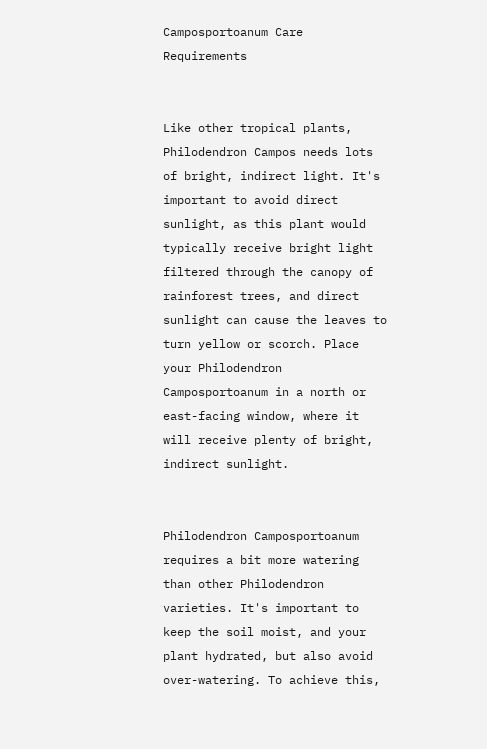Camposportoanum Care Requirements


Like other tropical plants, Philodendron Campos needs lots of bright, indirect light. It's important to avoid direct sunlight, as this plant would typically receive bright light filtered through the canopy of rainforest trees, and direct sunlight can cause the leaves to turn yellow or scorch. Place your Philodendron Camposportoanum in a north or east-facing window, where it will receive plenty of bright, indirect sunlight.


Philodendron Camposportoanum requires a bit more watering than other Philodendron varieties. It's important to keep the soil moist, and your plant hydrated, but also avoid over-watering. To achieve this,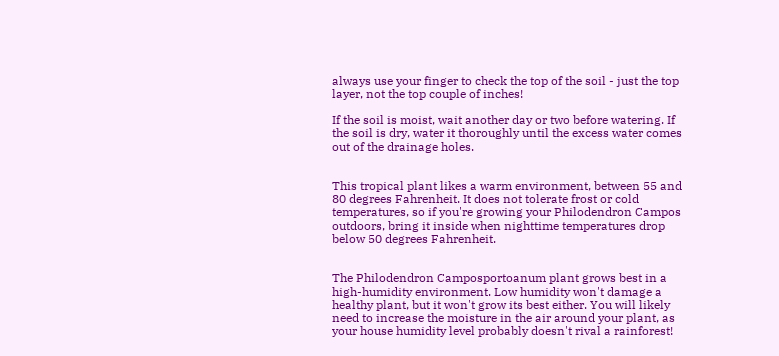always use your finger to check the top of the soil - just the top layer, not the top couple of inches!

If the soil is moist, wait another day or two before watering. If the soil is dry, water it thoroughly until the excess water comes out of the drainage holes.


This tropical plant likes a warm environment, between 55 and 80 degrees Fahrenheit. It does not tolerate frost or cold temperatures, so if you're growing your Philodendron Campos outdoors, bring it inside when nighttime temperatures drop below 50 degrees Fahrenheit.


The Philodendron Camposportoanum plant grows best in a high-humidity environment. Low humidity won't damage a healthy plant, but it won't grow its best either. You will likely need to increase the moisture in the air around your plant, as your house humidity level probably doesn't rival a rainforest!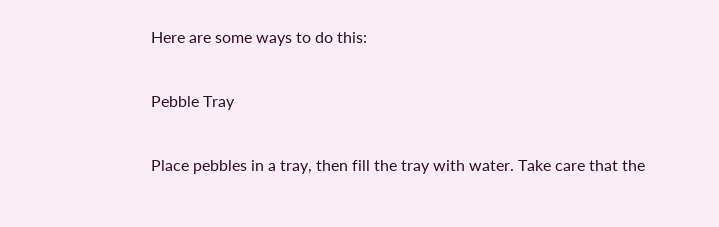Here are some ways to do this:

Pebble Tray

Place pebbles in a tray, then fill the tray with water. Take care that the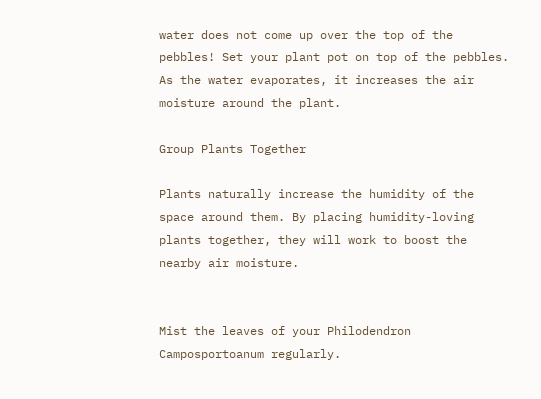water does not come up over the top of the pebbles! Set your plant pot on top of the pebbles. As the water evaporates, it increases the air moisture around the plant.

Group Plants Together

Plants naturally increase the humidity of the space around them. By placing humidity-loving plants together, they will work to boost the nearby air moisture.


Mist the leaves of your Philodendron Camposportoanum regularly.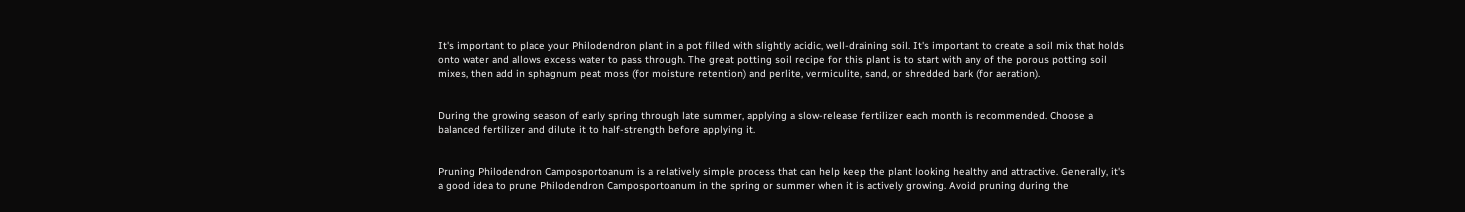It's important to place your Philodendron plant in a pot filled with slightly acidic, well-draining soil. It's important to create a soil mix that holds onto water and allows excess water to pass through. The great potting soil recipe for this plant is to start with any of the porous potting soil mixes, then add in sphagnum peat moss (for moisture retention) and perlite, vermiculite, sand, or shredded bark (for aeration).


During the growing season of early spring through late summer, applying a slow-release fertilizer each month is recommended. Choose a balanced fertilizer and dilute it to half-strength before applying it.


Pruning Philodendron Camposportoanum is a relatively simple process that can help keep the plant looking healthy and attractive. Generally, it's a good idea to prune Philodendron Camposportoanum in the spring or summer when it is actively growing. Avoid pruning during the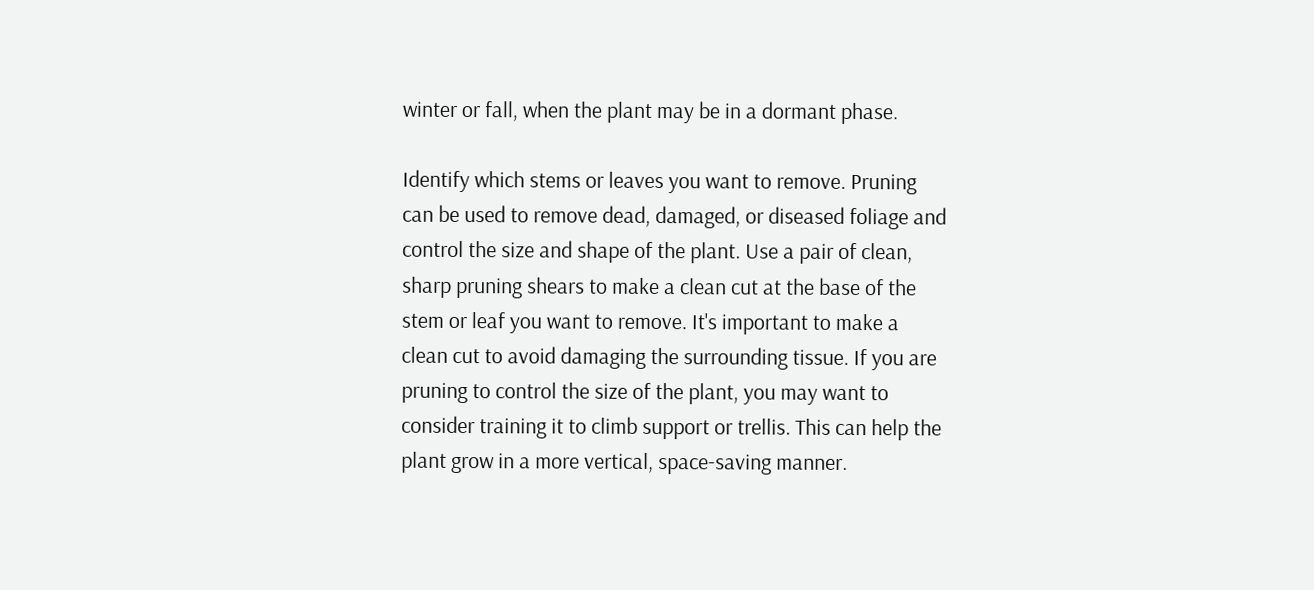winter or fall, when the plant may be in a dormant phase.

Identify which stems or leaves you want to remove. Pruning can be used to remove dead, damaged, or diseased foliage and control the size and shape of the plant. Use a pair of clean, sharp pruning shears to make a clean cut at the base of the stem or leaf you want to remove. It's important to make a clean cut to avoid damaging the surrounding tissue. If you are pruning to control the size of the plant, you may want to consider training it to climb support or trellis. This can help the plant grow in a more vertical, space-saving manner.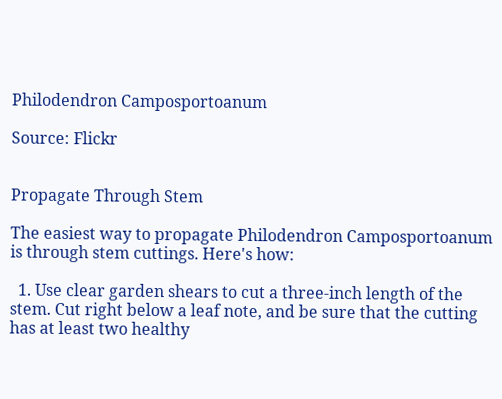Philodendron Camposportoanum

Source: Flickr


Propagate Through Stem

The easiest way to propagate Philodendron Camposportoanum is through stem cuttings. Here's how:

  1. Use clear garden shears to cut a three-inch length of the stem. Cut right below a leaf note, and be sure that the cutting has at least two healthy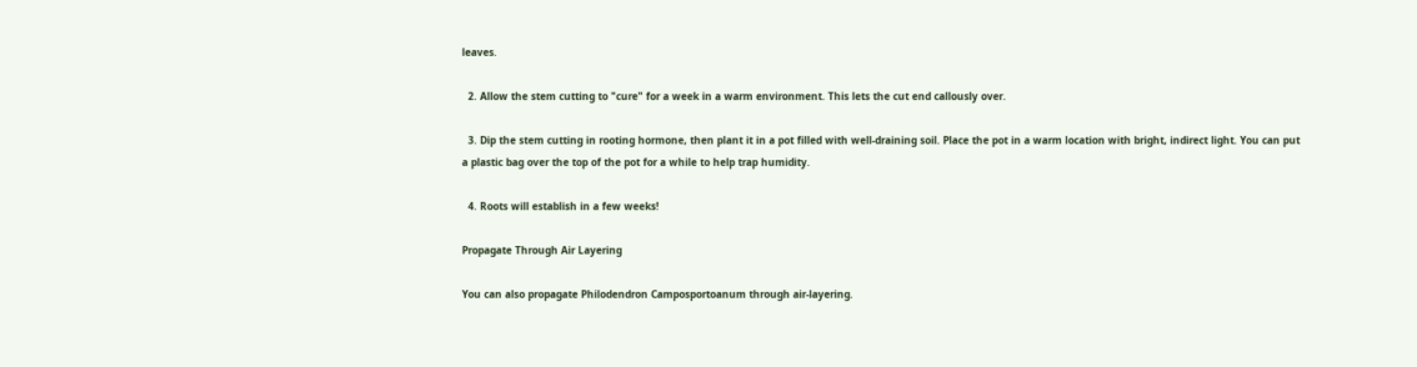leaves.

  2. Allow the stem cutting to "cure" for a week in a warm environment. This lets the cut end callously over.

  3. Dip the stem cutting in rooting hormone, then plant it in a pot filled with well-draining soil. Place the pot in a warm location with bright, indirect light. You can put a plastic bag over the top of the pot for a while to help trap humidity.

  4. Roots will establish in a few weeks!

Propagate Through Air Layering

You can also propagate Philodendron Camposportoanum through air-layering.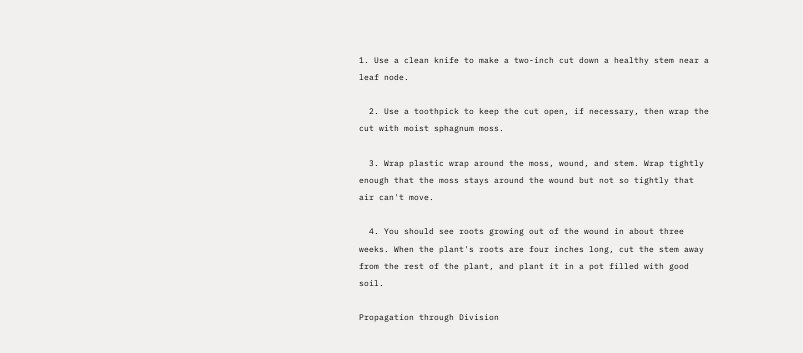1. Use a clean knife to make a two-inch cut down a healthy stem near a leaf node.

  2. Use a toothpick to keep the cut open, if necessary, then wrap the cut with moist sphagnum moss.

  3. Wrap plastic wrap around the moss, wound, and stem. Wrap tightly enough that the moss stays around the wound but not so tightly that air can't move.

  4. You should see roots growing out of the wound in about three weeks. When the plant's roots are four inches long, cut the stem away from the rest of the plant, and plant it in a pot filled with good soil.

Propagation through Division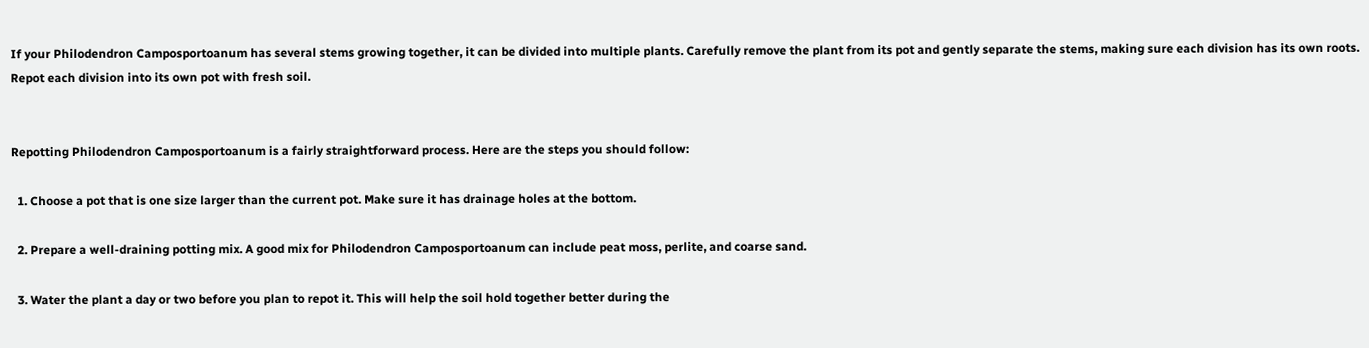If your Philodendron Camposportoanum has several stems growing together, it can be divided into multiple plants. Carefully remove the plant from its pot and gently separate the stems, making sure each division has its own roots. Repot each division into its own pot with fresh soil.


Repotting Philodendron Camposportoanum is a fairly straightforward process. Here are the steps you should follow:

  1. Choose a pot that is one size larger than the current pot. Make sure it has drainage holes at the bottom.

  2. Prepare a well-draining potting mix. A good mix for Philodendron Camposportoanum can include peat moss, perlite, and coarse sand.

  3. Water the plant a day or two before you plan to repot it. This will help the soil hold together better during the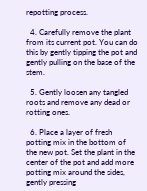repotting process.

  4. Carefully remove the plant from its current pot. You can do this by gently tipping the pot and gently pulling on the base of the stem.

  5. Gently loosen any tangled roots and remove any dead or rotting ones.

  6. Place a layer of fresh potting mix in the bottom of the new pot. Set the plant in the center of the pot and add more potting mix around the sides, gently pressing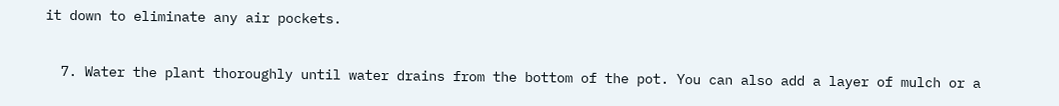it down to eliminate any air pockets.

  7. Water the plant thoroughly until water drains from the bottom of the pot. You can also add a layer of mulch or a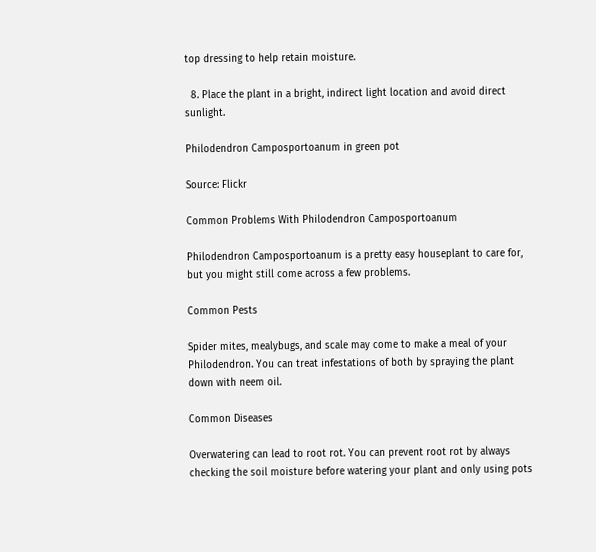top dressing to help retain moisture.

  8. Place the plant in a bright, indirect light location and avoid direct sunlight.

Philodendron Camposportoanum in green pot

Source: Flickr

Common Problems With Philodendron Camposportoanum

Philodendron Camposportoanum is a pretty easy houseplant to care for, but you might still come across a few problems.

Common Pests

Spider mites, mealybugs, and scale may come to make a meal of your Philodendron. You can treat infestations of both by spraying the plant down with neem oil.

Common Diseases

Overwatering can lead to root rot. You can prevent root rot by always checking the soil moisture before watering your plant and only using pots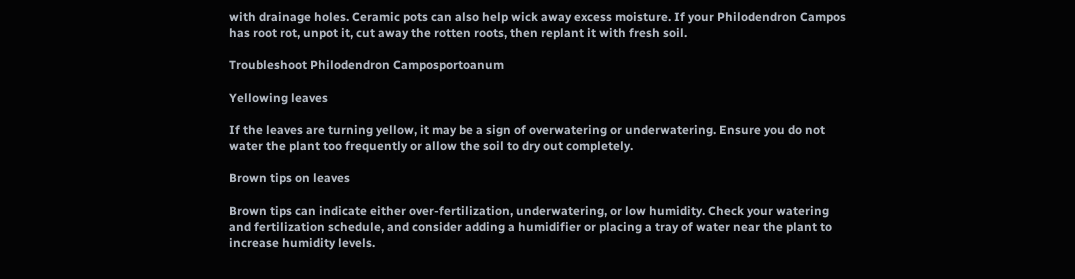with drainage holes. Ceramic pots can also help wick away excess moisture. If your Philodendron Campos has root rot, unpot it, cut away the rotten roots, then replant it with fresh soil.

Troubleshoot Philodendron Camposportoanum

Yellowing leaves

If the leaves are turning yellow, it may be a sign of overwatering or underwatering. Ensure you do not water the plant too frequently or allow the soil to dry out completely.

Brown tips on leaves

Brown tips can indicate either over-fertilization, underwatering, or low humidity. Check your watering and fertilization schedule, and consider adding a humidifier or placing a tray of water near the plant to increase humidity levels.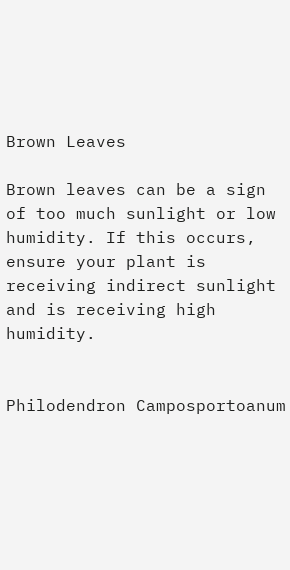Brown Leaves

Brown leaves can be a sign of too much sunlight or low humidity. If this occurs, ensure your plant is receiving indirect sunlight and is receiving high humidity.


Philodendron Camposportoanum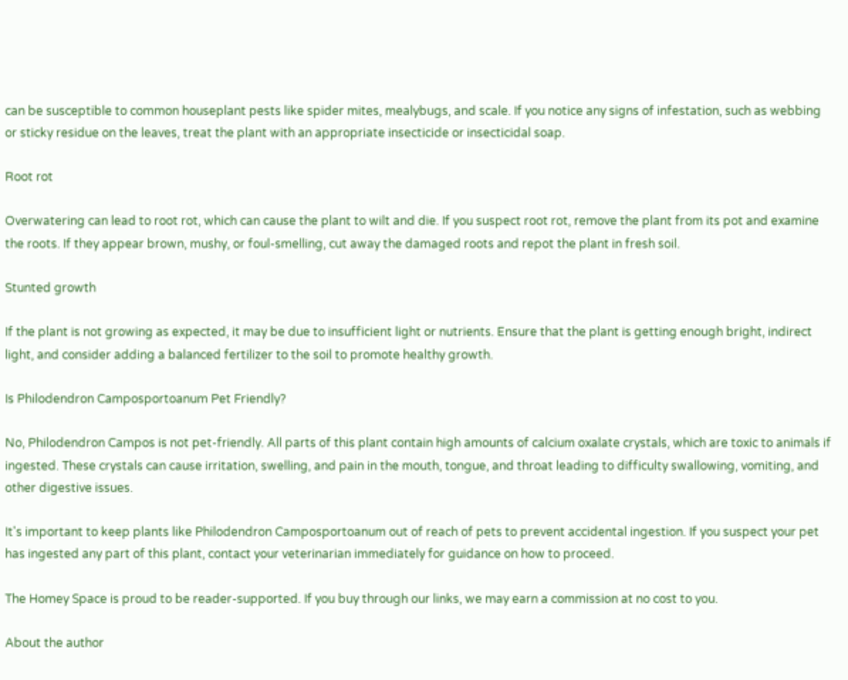can be susceptible to common houseplant pests like spider mites, mealybugs, and scale. If you notice any signs of infestation, such as webbing or sticky residue on the leaves, treat the plant with an appropriate insecticide or insecticidal soap.

Root rot

Overwatering can lead to root rot, which can cause the plant to wilt and die. If you suspect root rot, remove the plant from its pot and examine the roots. If they appear brown, mushy, or foul-smelling, cut away the damaged roots and repot the plant in fresh soil.

Stunted growth

If the plant is not growing as expected, it may be due to insufficient light or nutrients. Ensure that the plant is getting enough bright, indirect light, and consider adding a balanced fertilizer to the soil to promote healthy growth.

Is Philodendron Camposportoanum Pet Friendly?

No, Philodendron Campos is not pet-friendly. All parts of this plant contain high amounts of calcium oxalate crystals, which are toxic to animals if ingested. These crystals can cause irritation, swelling, and pain in the mouth, tongue, and throat leading to difficulty swallowing, vomiting, and other digestive issues.

It's important to keep plants like Philodendron Camposportoanum out of reach of pets to prevent accidental ingestion. If you suspect your pet has ingested any part of this plant, contact your veterinarian immediately for guidance on how to proceed.

The Homey Space is proud to be reader-supported. If you buy through our links, we may earn a commission at no cost to you.

About the author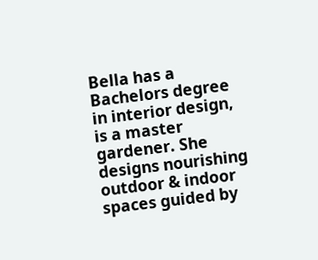Bella has a Bachelors degree in interior design, is a master gardener. She designs nourishing outdoor & indoor spaces guided by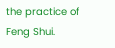the practice of Feng Shui.